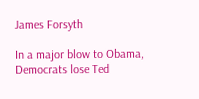James Forsyth

In a major blow to Obama, Democrats lose Ted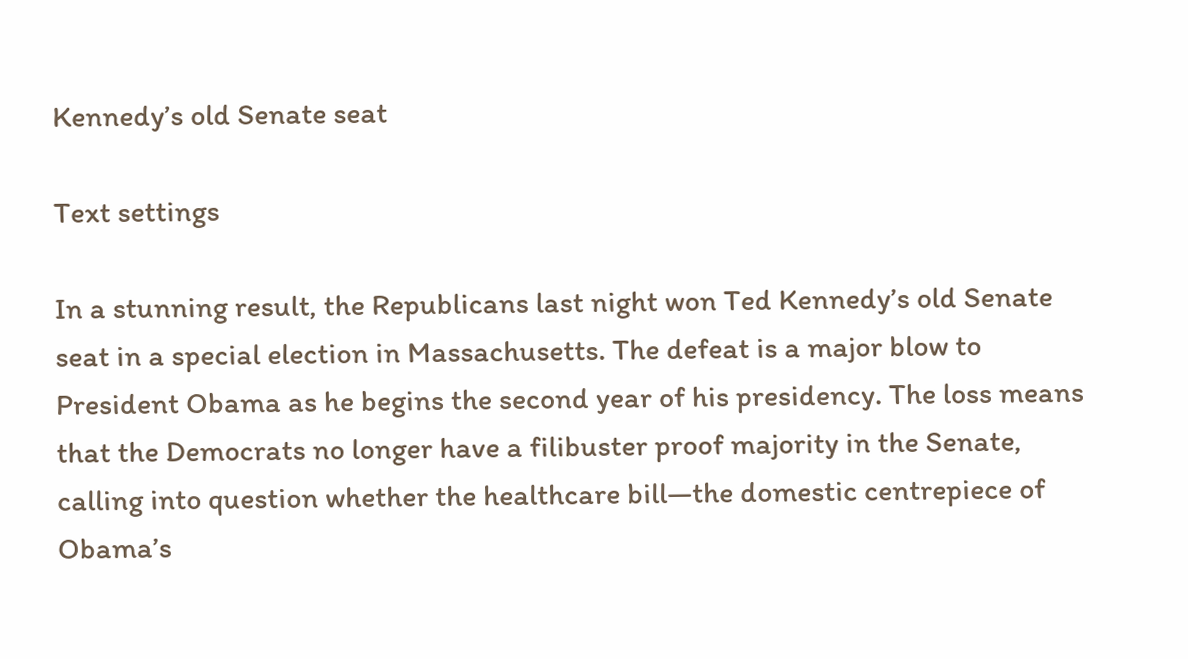Kennedy’s old Senate seat

Text settings

In a stunning result, the Republicans last night won Ted Kennedy’s old Senate seat in a special election in Massachusetts. The defeat is a major blow to President Obama as he begins the second year of his presidency. The loss means that the Democrats no longer have a filibuster proof majority in the Senate, calling into question whether the healthcare bill—the domestic centrepiece of Obama’s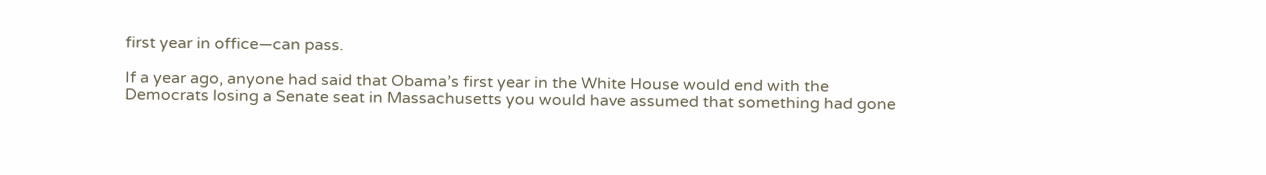first year in office—can pass.

If a year ago, anyone had said that Obama’s first year in the White House would end with the Democrats losing a Senate seat in Massachusetts you would have assumed that something had gone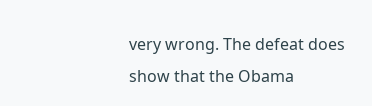very wrong. The defeat does show that the Obama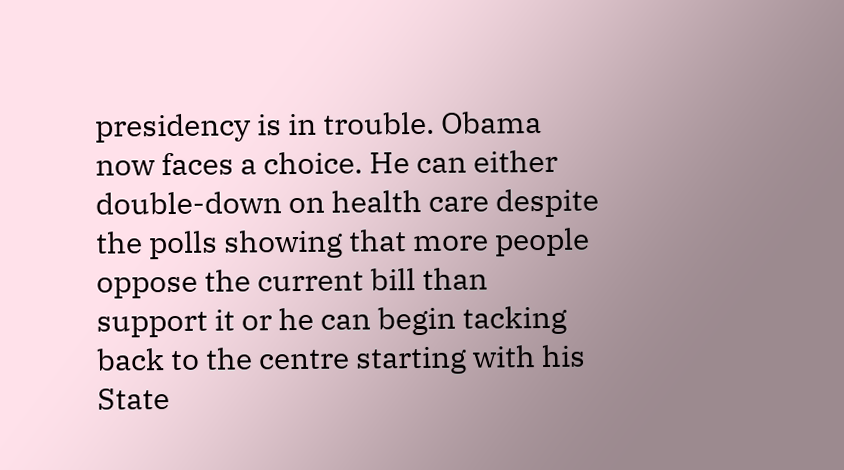presidency is in trouble. Obama now faces a choice. He can either double-down on health care despite the polls showing that more people oppose the current bill than support it or he can begin tacking back to the centre starting with his State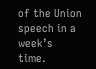of the Union speech in a week’s time.